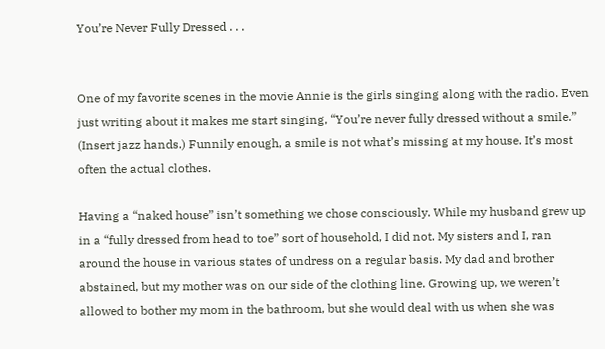You’re Never Fully Dressed . . .


One of my favorite scenes in the movie Annie is the girls singing along with the radio. Even just writing about it makes me start singing, “You’re never fully dressed without a smile.” (Insert jazz hands.) Funnily enough, a smile is not what’s missing at my house. It’s most often the actual clothes.

Having a “naked house” isn’t something we chose consciously. While my husband grew up in a “fully dressed from head to toe” sort of household, I did not. My sisters and I, ran around the house in various states of undress on a regular basis. My dad and brother abstained, but my mother was on our side of the clothing line. Growing up, we weren’t allowed to bother my mom in the bathroom, but she would deal with us when she was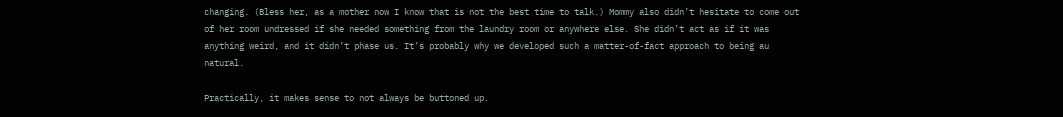changing. (Bless her, as a mother now I know that is not the best time to talk.) Mommy also didn’t hesitate to come out of her room undressed if she needed something from the laundry room or anywhere else. She didn’t act as if it was anything weird, and it didn’t phase us. It’s probably why we developed such a matter-of-fact approach to being au natural.

Practically, it makes sense to not always be buttoned up.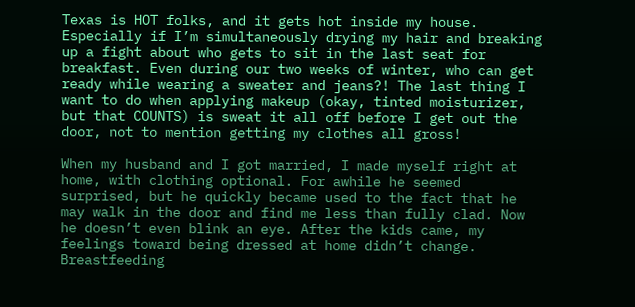Texas is HOT folks, and it gets hot inside my house. Especially if I’m simultaneously drying my hair and breaking up a fight about who gets to sit in the last seat for breakfast. Even during our two weeks of winter, who can get ready while wearing a sweater and jeans?! The last thing I want to do when applying makeup (okay, tinted moisturizer, but that COUNTS) is sweat it all off before I get out the door, not to mention getting my clothes all gross!

When my husband and I got married, I made myself right at home, with clothing optional. For awhile he seemed surprised, but he quickly became used to the fact that he may walk in the door and find me less than fully clad. Now he doesn’t even blink an eye. After the kids came, my feelings toward being dressed at home didn’t change. Breastfeeding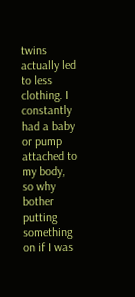twins actually led to less clothing. I constantly had a baby or pump attached to my body, so why bother putting something on if I was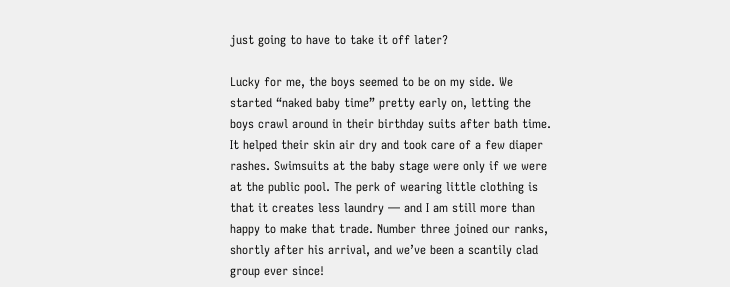just going to have to take it off later?

Lucky for me, the boys seemed to be on my side. We started “naked baby time” pretty early on, letting the boys crawl around in their birthday suits after bath time. It helped their skin air dry and took care of a few diaper rashes. Swimsuits at the baby stage were only if we were at the public pool. The perk of wearing little clothing is that it creates less laundry — and I am still more than happy to make that trade. Number three joined our ranks, shortly after his arrival, and we’ve been a scantily clad group ever since!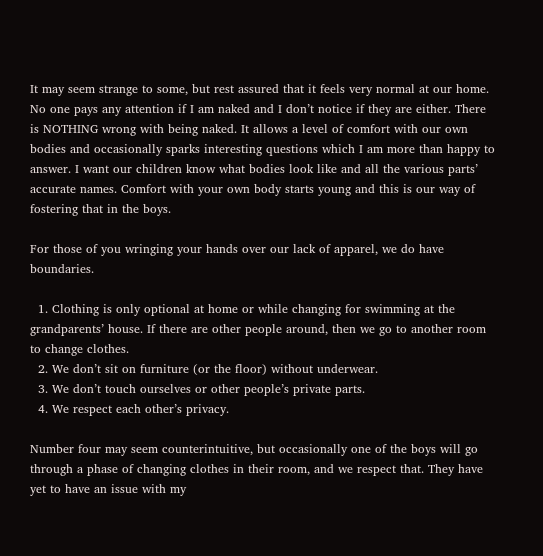It may seem strange to some, but rest assured that it feels very normal at our home. No one pays any attention if I am naked and I don’t notice if they are either. There is NOTHING wrong with being naked. It allows a level of comfort with our own bodies and occasionally sparks interesting questions which I am more than happy to answer. I want our children know what bodies look like and all the various parts’ accurate names. Comfort with your own body starts young and this is our way of fostering that in the boys.

For those of you wringing your hands over our lack of apparel, we do have boundaries.

  1. Clothing is only optional at home or while changing for swimming at the grandparents’ house. If there are other people around, then we go to another room to change clothes.
  2. We don’t sit on furniture (or the floor) without underwear.
  3. We don’t touch ourselves or other people’s private parts.
  4. We respect each other’s privacy.

Number four may seem counterintuitive, but occasionally one of the boys will go through a phase of changing clothes in their room, and we respect that. They have yet to have an issue with my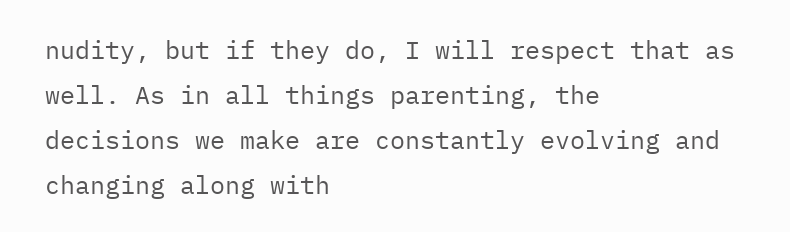nudity, but if they do, I will respect that as well. As in all things parenting, the decisions we make are constantly evolving and changing along with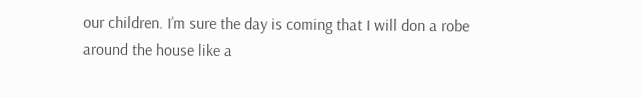our children. I’m sure the day is coming that I will don a robe around the house like a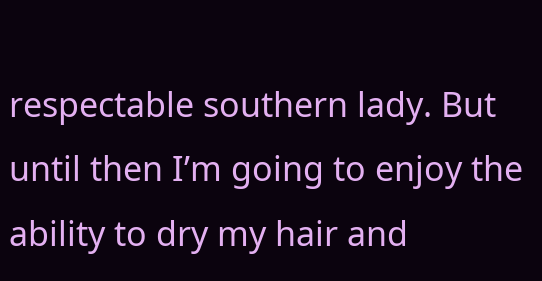respectable southern lady. But until then I’m going to enjoy the ability to dry my hair and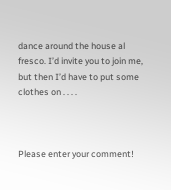dance around the house al fresco. I’d invite you to join me, but then I’d have to put some clothes on . . . .



Please enter your comment!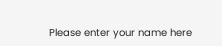Please enter your name here